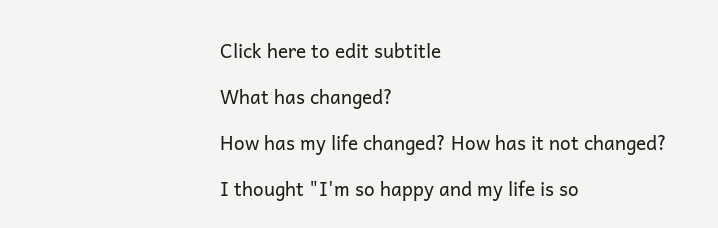Click here to edit subtitle

What has changed?

How has my life changed? How has it not changed?

I thought "I'm so happy and my life is so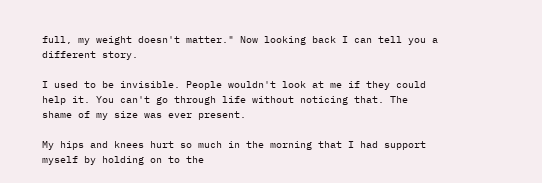full, my weight doesn't matter." Now looking back I can tell you a different story.

I used to be invisible. People wouldn't look at me if they could help it. You can't go through life without noticing that. The shame of my size was ever present.

My hips and knees hurt so much in the morning that I had support myself by holding on to the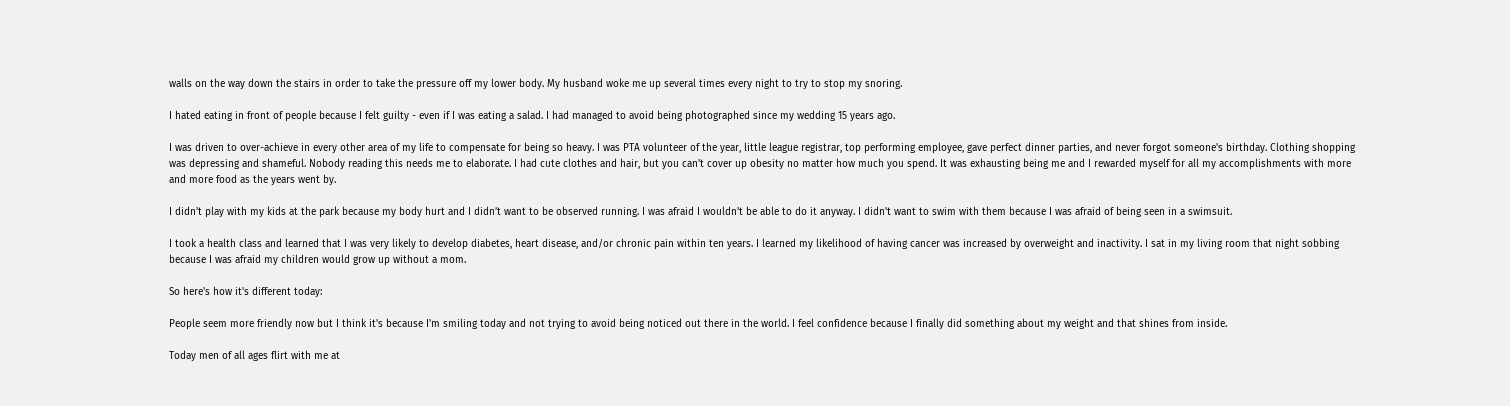walls on the way down the stairs in order to take the pressure off my lower body. My husband woke me up several times every night to try to stop my snoring.

I hated eating in front of people because I felt guilty - even if I was eating a salad. I had managed to avoid being photographed since my wedding 15 years ago.

I was driven to over-achieve in every other area of my life to compensate for being so heavy. I was PTA volunteer of the year, little league registrar, top performing employee, gave perfect dinner parties, and never forgot someone's birthday. Clothing shopping was depressing and shameful. Nobody reading this needs me to elaborate. I had cute clothes and hair, but you can't cover up obesity no matter how much you spend. It was exhausting being me and I rewarded myself for all my accomplishments with more and more food as the years went by.

I didn't play with my kids at the park because my body hurt and I didn’t want to be observed running. I was afraid I wouldn't be able to do it anyway. I didn't want to swim with them because I was afraid of being seen in a swimsuit.

I took a health class and learned that I was very likely to develop diabetes, heart disease, and/or chronic pain within ten years. I learned my likelihood of having cancer was increased by overweight and inactivity. I sat in my living room that night sobbing because I was afraid my children would grow up without a mom.

So here's how it's different today:

People seem more friendly now but I think it's because I'm smiling today and not trying to avoid being noticed out there in the world. I feel confidence because I finally did something about my weight and that shines from inside.

Today men of all ages flirt with me at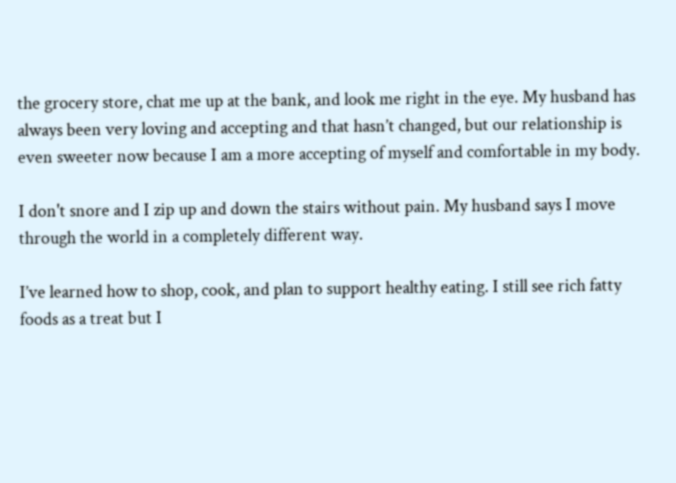the grocery store, chat me up at the bank, and look me right in the eye. My husband has always been very loving and accepting and that hasn’t changed, but our relationship is even sweeter now because I am a more accepting of myself and comfortable in my body.

I don't snore and I zip up and down the stairs without pain. My husband says I move through the world in a completely different way.

I’ve learned how to shop, cook, and plan to support healthy eating. I still see rich fatty foods as a treat but I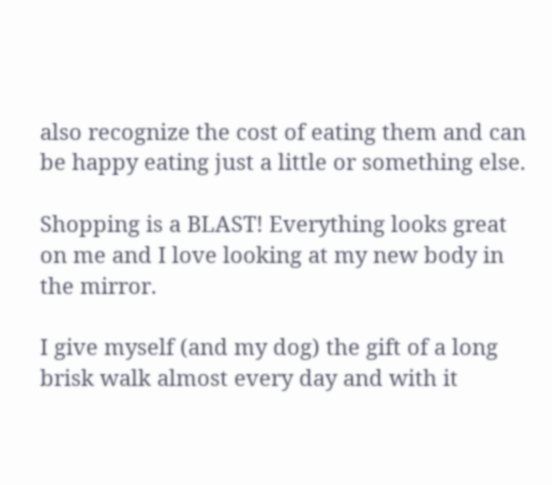also recognize the cost of eating them and can be happy eating just a little or something else.

Shopping is a BLAST! Everything looks great on me and I love looking at my new body in the mirror.

I give myself (and my dog) the gift of a long brisk walk almost every day and with it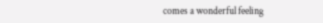comes a wonderful feeling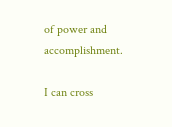of power and accomplishment.

I can cross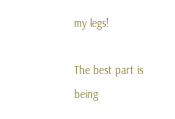my legs!

The best part is being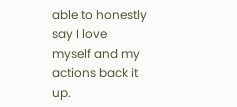able to honestly say I love myself and my actions back it up.